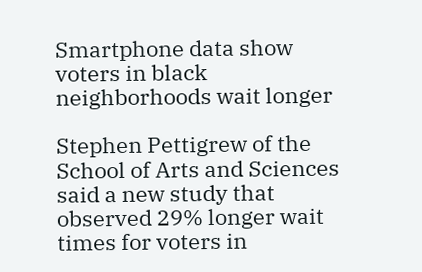Smartphone data show voters in black neighborhoods wait longer

Stephen Pettigrew of the School of Arts and Sciences said a new study that observed 29% longer wait times for voters in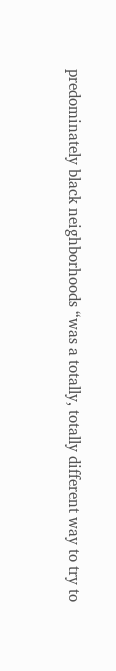predominately black neighborhoods “was a totally, totally different way to try to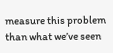measure this problem than what we’ve seen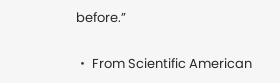before.”

・ From Scientific American